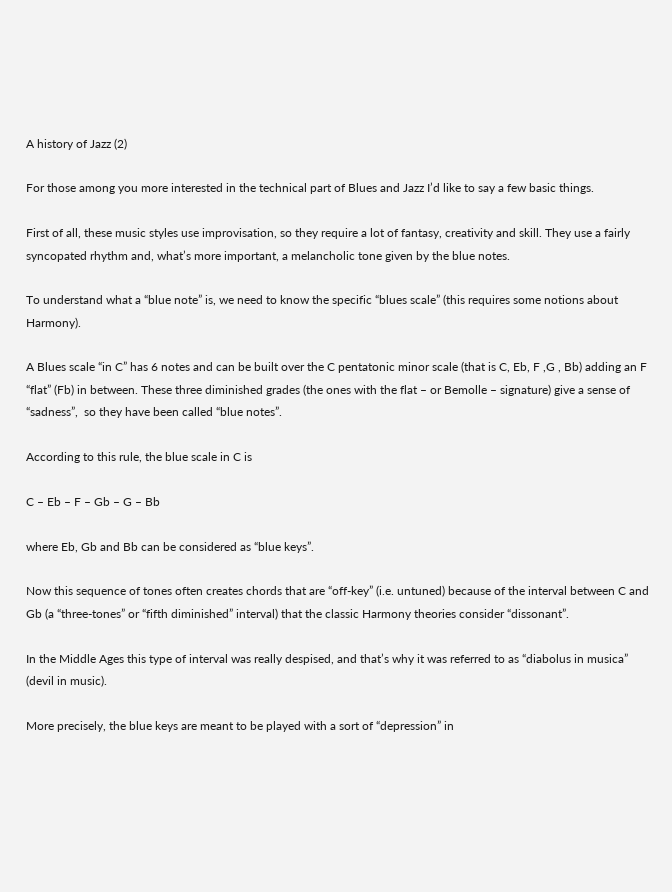A history of Jazz (2)

For those among you more interested in the technical part of Blues and Jazz I’d like to say a few basic things.

First of all, these music styles use improvisation, so they require a lot of fantasy, creativity and skill. They use a fairly syncopated rhythm and, what’s more important, a melancholic tone given by the blue notes.

To understand what a “blue note” is, we need to know the specific “blues scale” (this requires some notions about Harmony).

A Blues scale “in C” has 6 notes and can be built over the C pentatonic minor scale (that is C, Eb, F ,G , Bb) adding an F “flat” (Fb) in between. These three diminished grades (the ones with the flat – or Bemolle – signature) give a sense of “sadness”,  so they have been called “blue notes”.

According to this rule, the blue scale in C is

C – Eb – F – Gb – G – Bb

where Eb, Gb and Bb can be considered as “blue keys”.

Now this sequence of tones often creates chords that are “off-key” (i.e. untuned) because of the interval between C and Gb (a “three-tones” or “fifth diminished” interval) that the classic Harmony theories consider “dissonant”.

In the Middle Ages this type of interval was really despised, and that’s why it was referred to as “diabolus in musica” (devil in music).

More precisely, the blue keys are meant to be played with a sort of “depression” in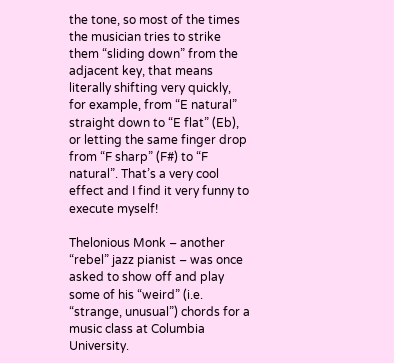the tone, so most of the times the musician tries to strike them “sliding down” from the adjacent key, that means literally shifting very quickly, for example, from “E natural” straight down to “E flat” (Eb), or letting the same finger drop from “F sharp” (F#) to “F natural”. That’s a very cool effect and I find it very funny to execute myself!

Thelonious Monk – another “rebel” jazz pianist – was once asked to show off and play some of his “weird” (i.e. “strange, unusual”) chords for a music class at Columbia University.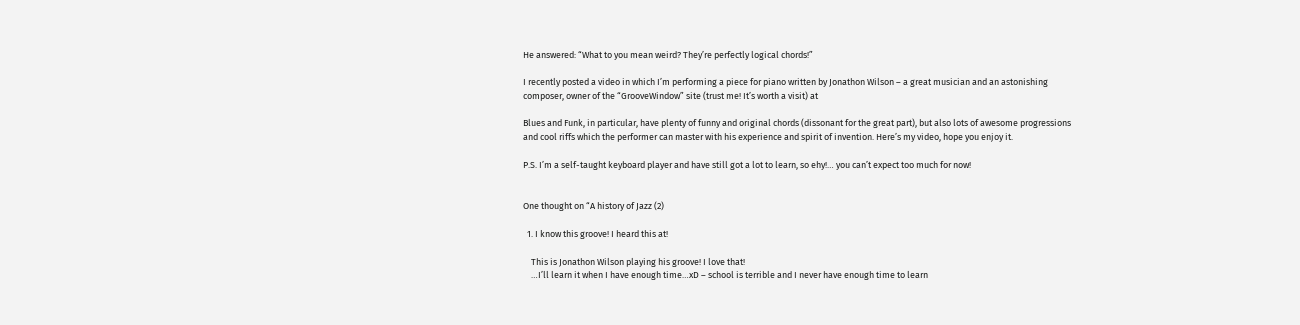He answered: “What to you mean weird? They’re perfectly logical chords!”

I recently posted a video in which I’m performing a piece for piano written by Jonathon Wilson – a great musician and an astonishing composer, owner of the “GrooveWindow” site (trust me! It’s worth a visit) at

Blues and Funk, in particular, have plenty of funny and original chords (dissonant for the great part), but also lots of awesome progressions and cool riffs which the performer can master with his experience and spirit of invention. Here’s my video, hope you enjoy it.

P.S. I’m a self-taught keyboard player and have still got a lot to learn, so ehy!… you can’t expect too much for now!


One thought on “A history of Jazz (2)

  1. I know this groove! I heard this at!

    This is Jonathon Wilson playing his groove! I love that!
    …I’ll learn it when I have enough time…xD – school is terrible and I never have enough time to learn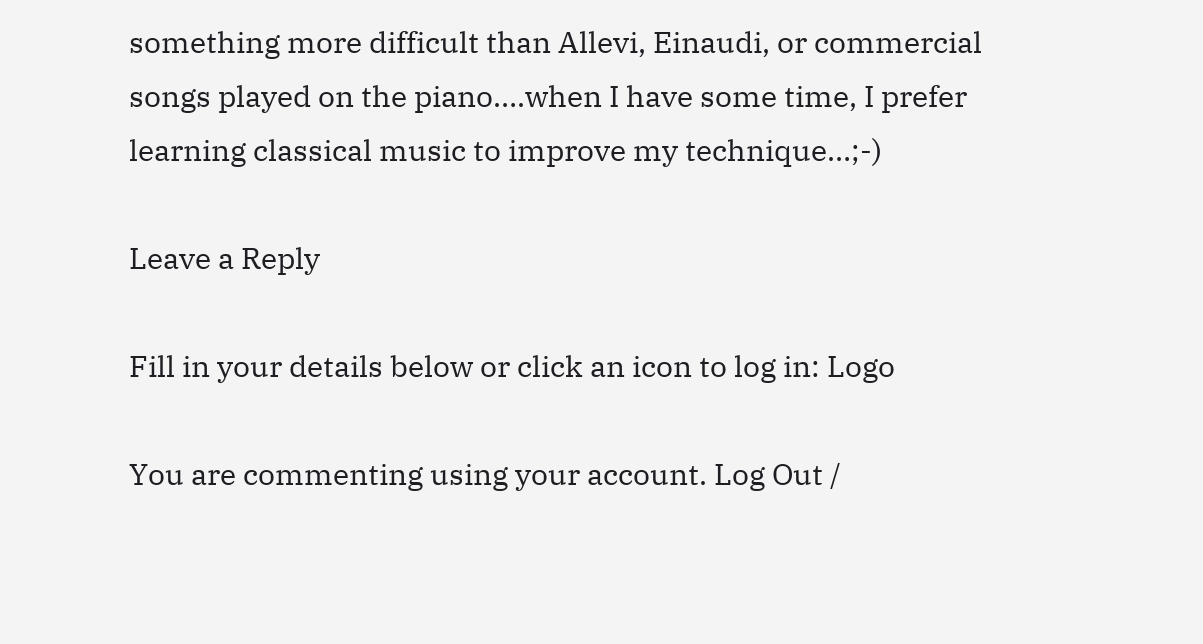something more difficult than Allevi, Einaudi, or commercial songs played on the piano….when I have some time, I prefer learning classical music to improve my technique…;-)

Leave a Reply

Fill in your details below or click an icon to log in: Logo

You are commenting using your account. Log Out /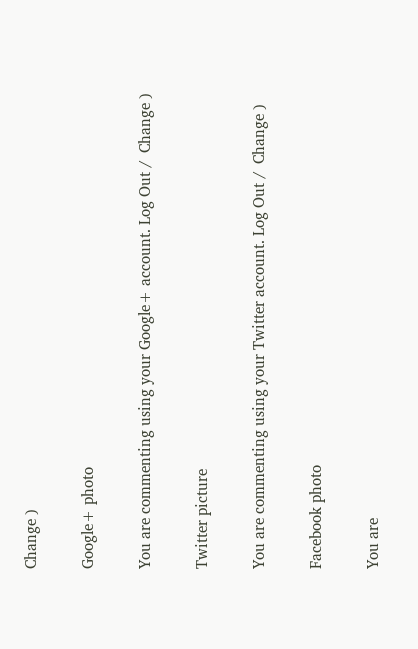Change )

Google+ photo

You are commenting using your Google+ account. Log Out /  Change )

Twitter picture

You are commenting using your Twitter account. Log Out /  Change )

Facebook photo

You are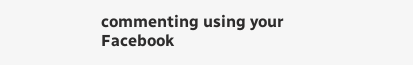commenting using your Facebook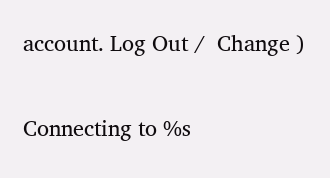account. Log Out /  Change )


Connecting to %s